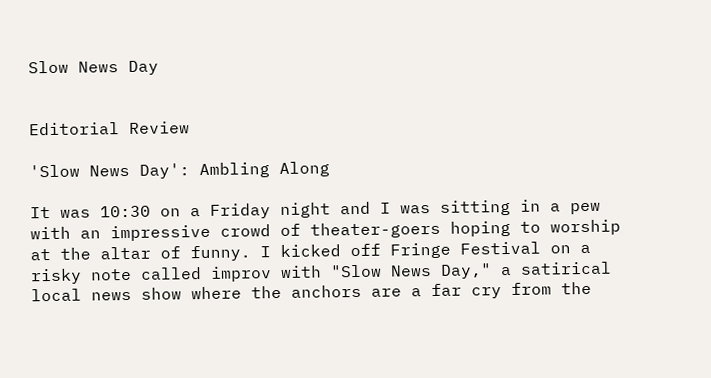Slow News Day


Editorial Review

'Slow News Day': Ambling Along

It was 10:30 on a Friday night and I was sitting in a pew with an impressive crowd of theater-goers hoping to worship at the altar of funny. I kicked off Fringe Festival on a risky note called improv with "Slow News Day," a satirical local news show where the anchors are a far cry from the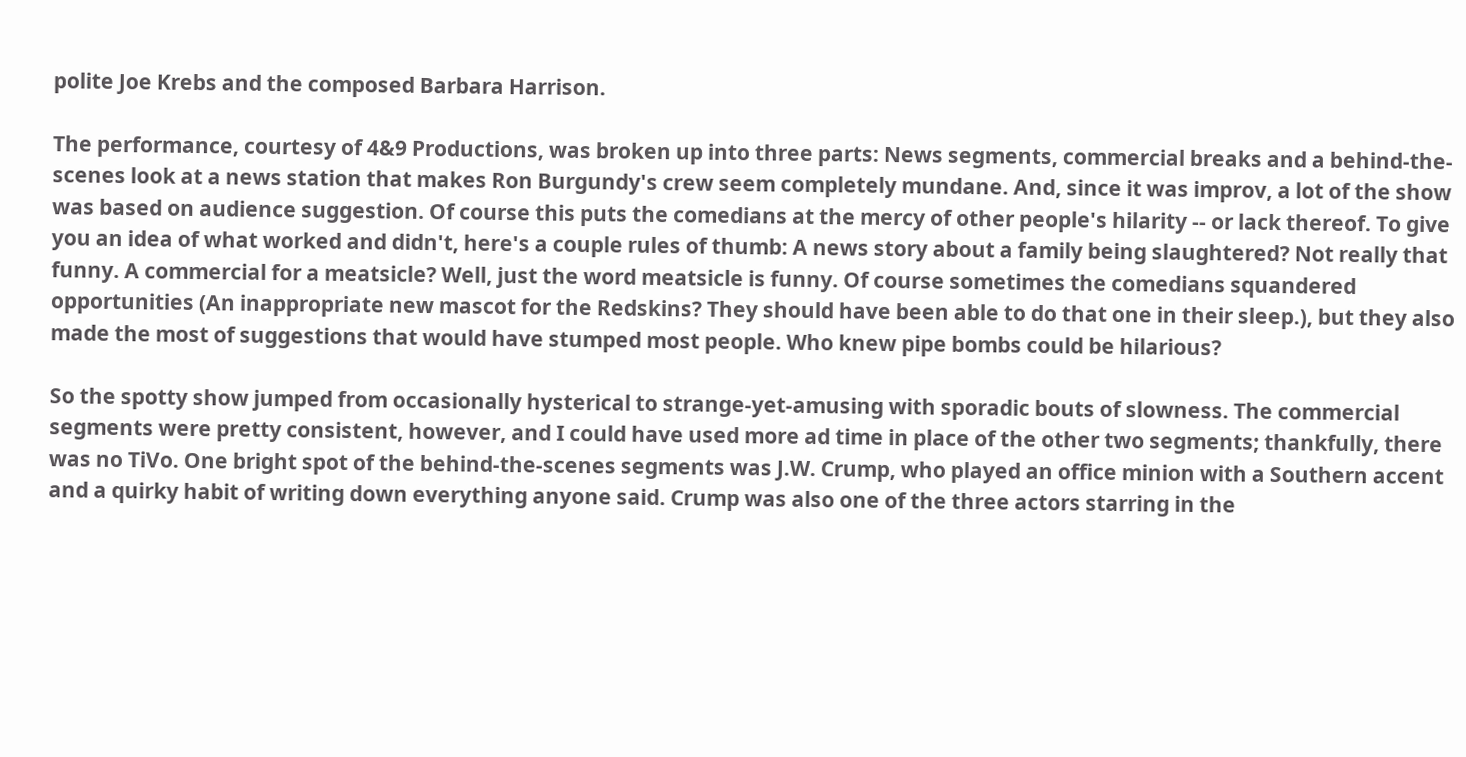polite Joe Krebs and the composed Barbara Harrison.

The performance, courtesy of 4&9 Productions, was broken up into three parts: News segments, commercial breaks and a behind-the-scenes look at a news station that makes Ron Burgundy's crew seem completely mundane. And, since it was improv, a lot of the show was based on audience suggestion. Of course this puts the comedians at the mercy of other people's hilarity -- or lack thereof. To give you an idea of what worked and didn't, here's a couple rules of thumb: A news story about a family being slaughtered? Not really that funny. A commercial for a meatsicle? Well, just the word meatsicle is funny. Of course sometimes the comedians squandered opportunities (An inappropriate new mascot for the Redskins? They should have been able to do that one in their sleep.), but they also made the most of suggestions that would have stumped most people. Who knew pipe bombs could be hilarious?

So the spotty show jumped from occasionally hysterical to strange-yet-amusing with sporadic bouts of slowness. The commercial segments were pretty consistent, however, and I could have used more ad time in place of the other two segments; thankfully, there was no TiVo. One bright spot of the behind-the-scenes segments was J.W. Crump, who played an office minion with a Southern accent and a quirky habit of writing down everything anyone said. Crump was also one of the three actors starring in the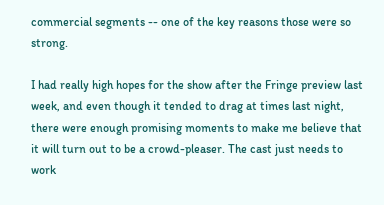commercial segments -- one of the key reasons those were so strong.

I had really high hopes for the show after the Fringe preview last week, and even though it tended to drag at times last night, there were enough promising moments to make me believe that it will turn out to be a crowd-pleaser. The cast just needs to work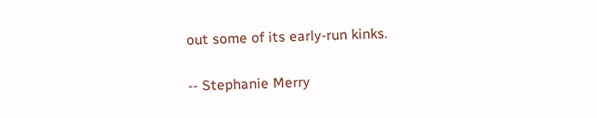out some of its early-run kinks.

-- Stephanie Merry